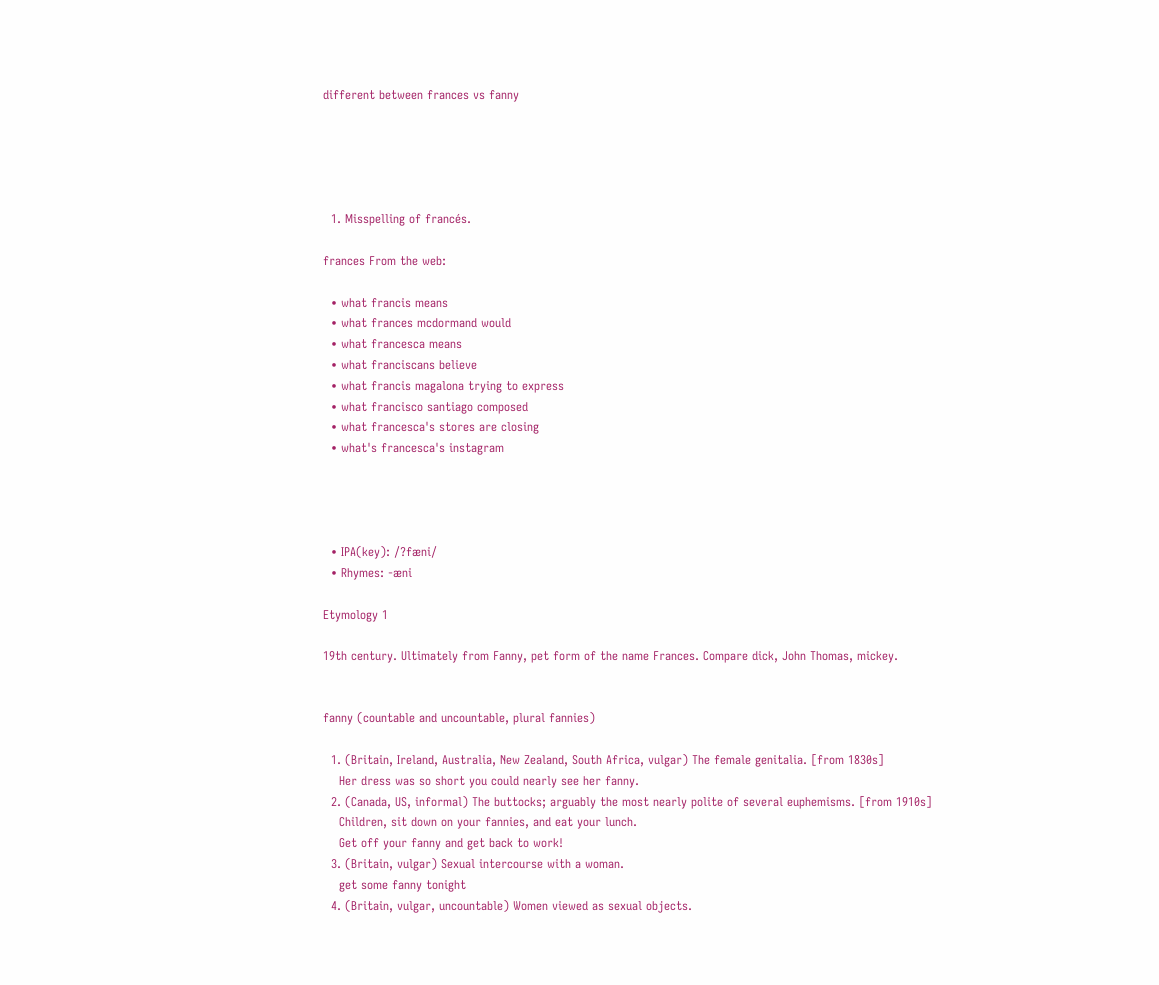different between frances vs fanny





  1. Misspelling of francés.

frances From the web:

  • what francis means
  • what frances mcdormand would
  • what francesca means
  • what franciscans believe
  • what francis magalona trying to express
  • what francisco santiago composed
  • what francesca's stores are closing
  • what's francesca's instagram




  • IPA(key): /?fæni/
  • Rhymes: -æni

Etymology 1

19th century. Ultimately from Fanny, pet form of the name Frances. Compare dick, John Thomas, mickey.


fanny (countable and uncountable, plural fannies)

  1. (Britain, Ireland, Australia, New Zealand, South Africa, vulgar) The female genitalia. [from 1830s]
    Her dress was so short you could nearly see her fanny.
  2. (Canada, US, informal) The buttocks; arguably the most nearly polite of several euphemisms. [from 1910s]
    Children, sit down on your fannies, and eat your lunch.
    Get off your fanny and get back to work!
  3. (Britain, vulgar) Sexual intercourse with a woman.
    get some fanny tonight
  4. (Britain, vulgar, uncountable) Women viewed as sexual objects.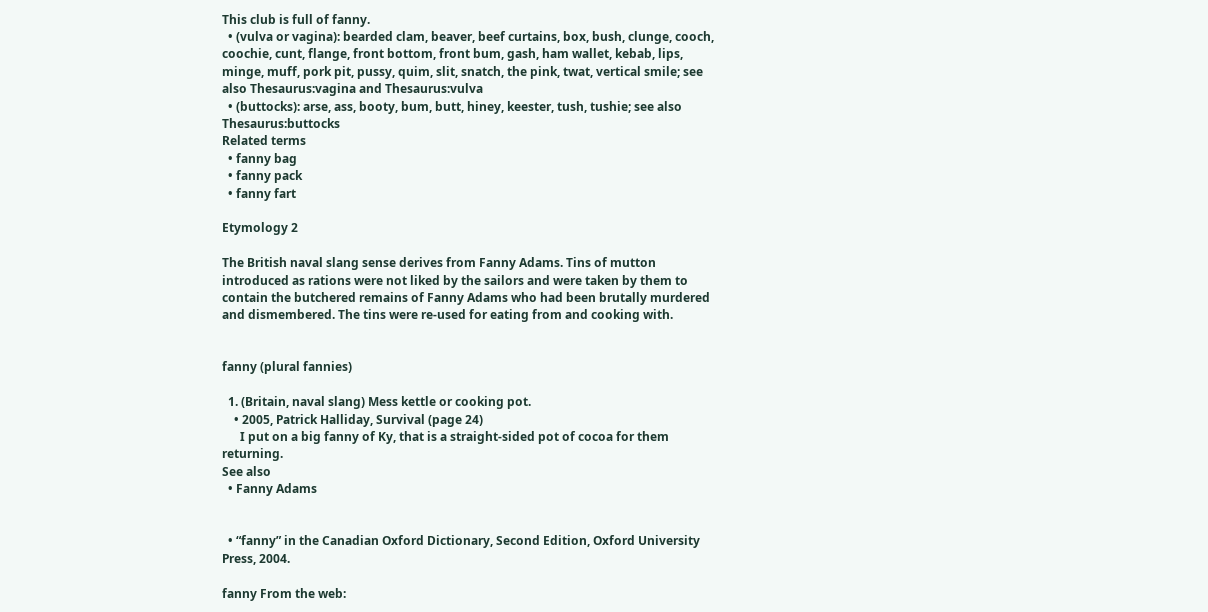This club is full of fanny.
  • (vulva or vagina): bearded clam, beaver, beef curtains, box, bush, clunge, cooch, coochie, cunt, flange, front bottom, front bum, gash, ham wallet, kebab, lips, minge, muff, pork pit, pussy, quim, slit, snatch, the pink, twat, vertical smile; see also Thesaurus:vagina and Thesaurus:vulva
  • (buttocks): arse, ass, booty, bum, butt, hiney, keester, tush, tushie; see also Thesaurus:buttocks
Related terms
  • fanny bag
  • fanny pack
  • fanny fart

Etymology 2

The British naval slang sense derives from Fanny Adams. Tins of mutton introduced as rations were not liked by the sailors and were taken by them to contain the butchered remains of Fanny Adams who had been brutally murdered and dismembered. The tins were re-used for eating from and cooking with.


fanny (plural fannies)

  1. (Britain, naval slang) Mess kettle or cooking pot.
    • 2005, Patrick Halliday, Survival (page 24)
      I put on a big fanny of Ky, that is a straight-sided pot of cocoa for them returning.
See also
  • Fanny Adams


  • “fanny” in the Canadian Oxford Dictionary, Second Edition, Oxford University Press, 2004.

fanny From the web: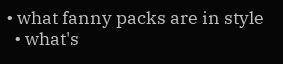• what fanny packs are in style
  • what's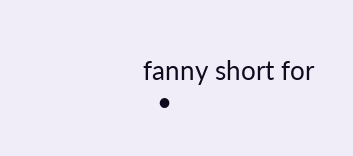fanny short for
  •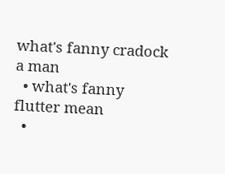what's fanny cradock a man
  • what's fanny flutter mean
  •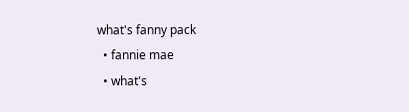what's fanny pack
  • fannie mae
  • what's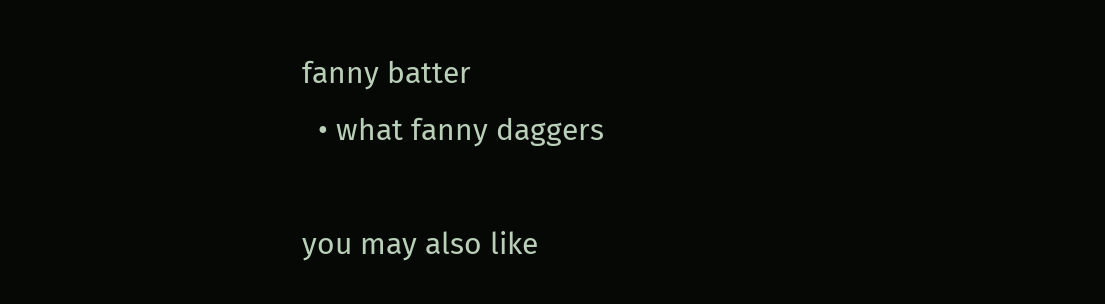fanny batter
  • what fanny daggers

you may also like